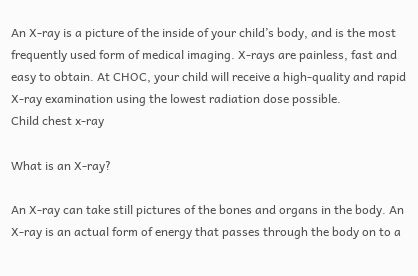An X-ray is a picture of the inside of your child’s body, and is the most frequently used form of medical imaging. X-rays are painless, fast and easy to obtain. At CHOC, your child will receive a high-quality and rapid X-ray examination using the lowest radiation dose possible.
Child chest x-ray

What is an X-ray?

An X-ray can take still pictures of the bones and organs in the body. An X-ray is an actual form of energy that passes through the body on to a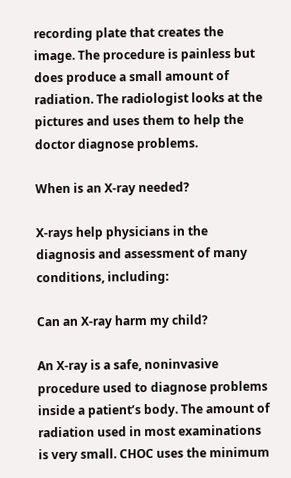recording plate that creates the image. The procedure is painless but does produce a small amount of radiation. The radiologist looks at the pictures and uses them to help the doctor diagnose problems.

When is an X-ray needed?

X-rays help physicians in the diagnosis and assessment of many conditions, including:

Can an X-ray harm my child?

An X-ray is a safe, noninvasive procedure used to diagnose problems inside a patient’s body. The amount of radiation used in most examinations is very small. CHOC uses the minimum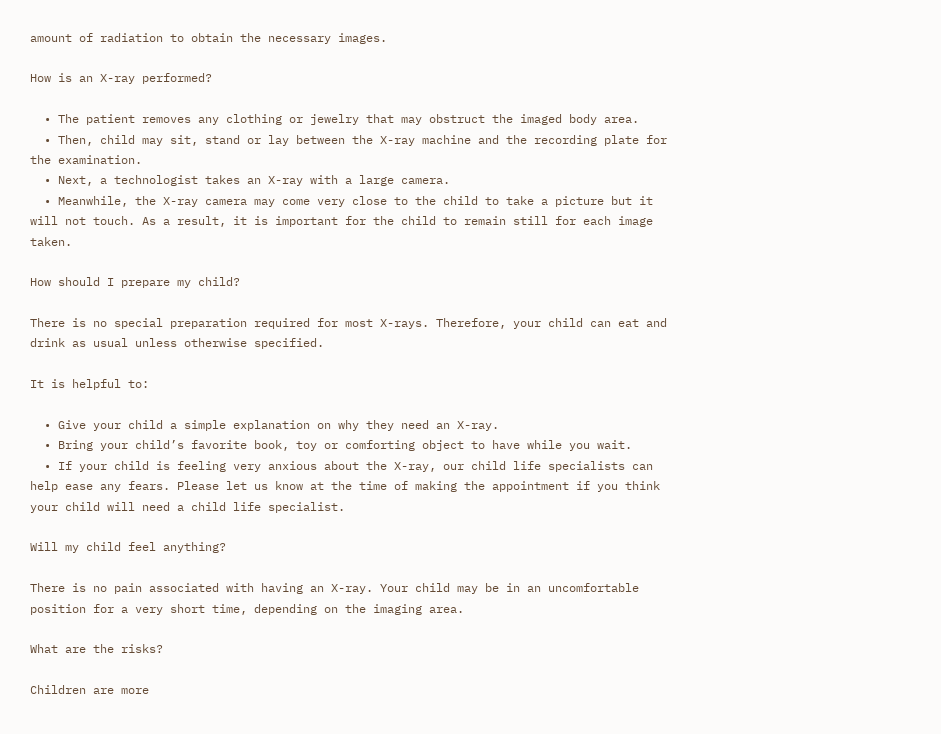amount of radiation to obtain the necessary images.

How is an X-ray performed?

  • The patient removes any clothing or jewelry that may obstruct the imaged body area.
  • Then, child may sit, stand or lay between the X-ray machine and the recording plate for the examination.
  • Next, a technologist takes an X-ray with a large camera.
  • Meanwhile, the X-ray camera may come very close to the child to take a picture but it will not touch. As a result, it is important for the child to remain still for each image taken.

How should I prepare my child?

There is no special preparation required for most X-rays. Therefore, your child can eat and drink as usual unless otherwise specified.

It is helpful to:

  • Give your child a simple explanation on why they need an X-ray.
  • Bring your child’s favorite book, toy or comforting object to have while you wait.
  • If your child is feeling very anxious about the X-ray, our child life specialists can help ease any fears. Please let us know at the time of making the appointment if you think your child will need a child life specialist.

Will my child feel anything?

There is no pain associated with having an X-ray. Your child may be in an uncomfortable position for a very short time, depending on the imaging area.

What are the risks?

Children are more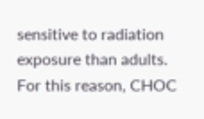sensitive to radiation exposure than adults. For this reason, CHOC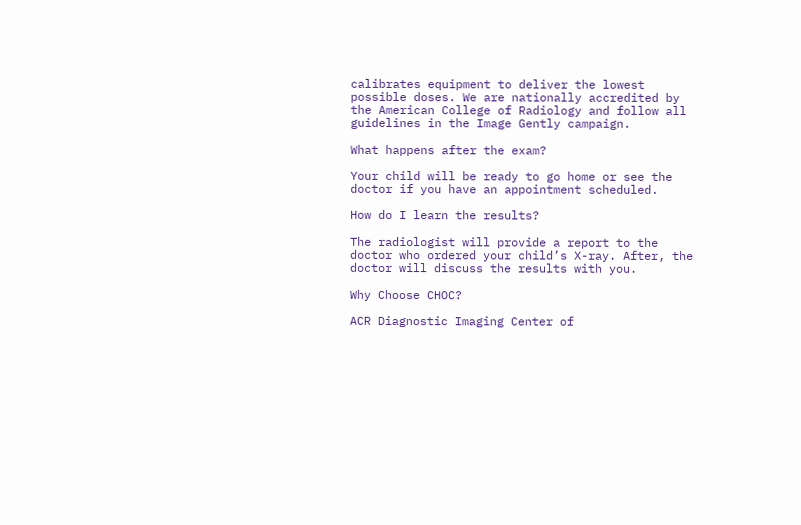calibrates equipment to deliver the lowest possible doses. We are nationally accredited by the American College of Radiology and follow all guidelines in the Image Gently campaign.

What happens after the exam?

Your child will be ready to go home or see the doctor if you have an appointment scheduled.

How do I learn the results?

The radiologist will provide a report to the doctor who ordered your child’s X-ray. After, the doctor will discuss the results with you.

Why Choose CHOC?

ACR Diagnostic Imaging Center of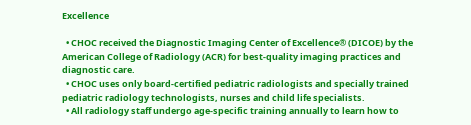Excellence

  • CHOC received the Diagnostic Imaging Center of Excellence® (DICOE) by the American College of Radiology (ACR) for best-quality imaging practices and diagnostic care.
  • CHOC uses only board-certified pediatric radiologists and specially trained pediatric radiology technologists, nurses and child life specialists.
  • All radiology staff undergo age-specific training annually to learn how to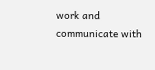work and communicate with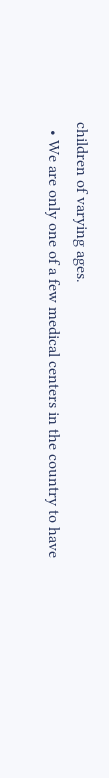children of varying ages.
  • We are only one of a few medical centers in the country to have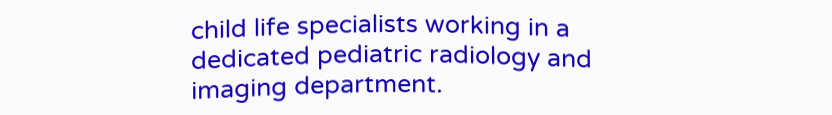child life specialists working in a dedicated pediatric radiology and imaging department.